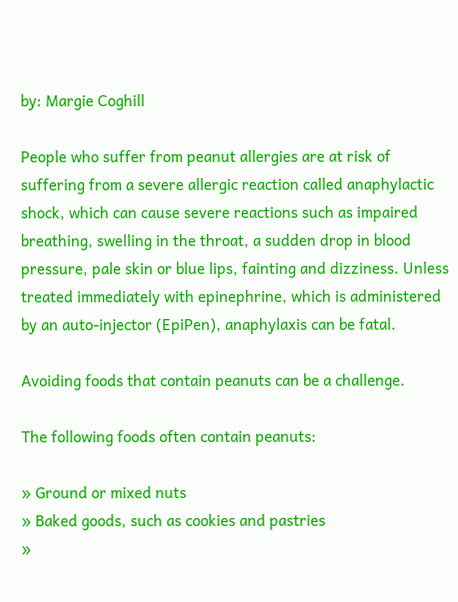by: Margie Coghill

People who suffer from peanut allergies are at risk of suffering from a severe allergic reaction called anaphylactic shock, which can cause severe reactions such as impaired breathing, swelling in the throat, a sudden drop in blood pressure, pale skin or blue lips, fainting and dizziness. Unless treated immediately with epinephrine, which is administered by an auto-injector (EpiPen), anaphylaxis can be fatal.

Avoiding foods that contain peanuts can be a challenge.

The following foods often contain peanuts:

» Ground or mixed nuts
» Baked goods, such as cookies and pastries
»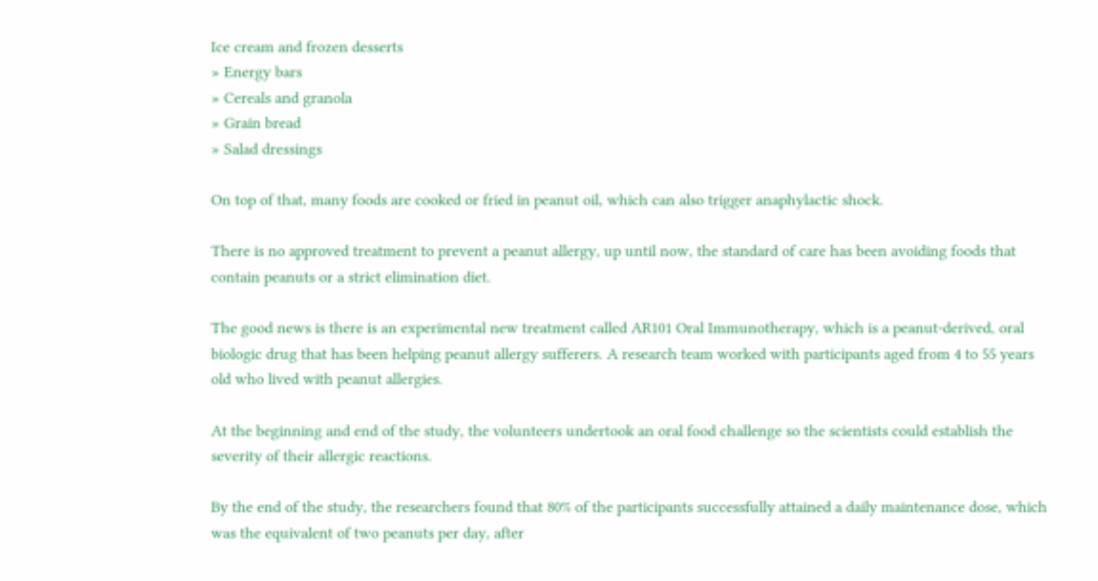Ice cream and frozen desserts
» Energy bars
» Cereals and granola
» Grain bread
» Salad dressings

On top of that, many foods are cooked or fried in peanut oil, which can also trigger anaphylactic shock.

There is no approved treatment to prevent a peanut allergy, up until now, the standard of care has been avoiding foods that contain peanuts or a strict elimination diet.

The good news is there is an experimental new treatment called AR101 Oral Immunotherapy, which is a peanut-derived, oral biologic drug that has been helping peanut allergy sufferers. A research team worked with participants aged from 4 to 55 years old who lived with peanut allergies.

At the beginning and end of the study, the volunteers undertook an oral food challenge so the scientists could establish the severity of their allergic reactions.

By the end of the study, the researchers found that 80% of the participants successfully attained a daily maintenance dose, which was the equivalent of two peanuts per day, after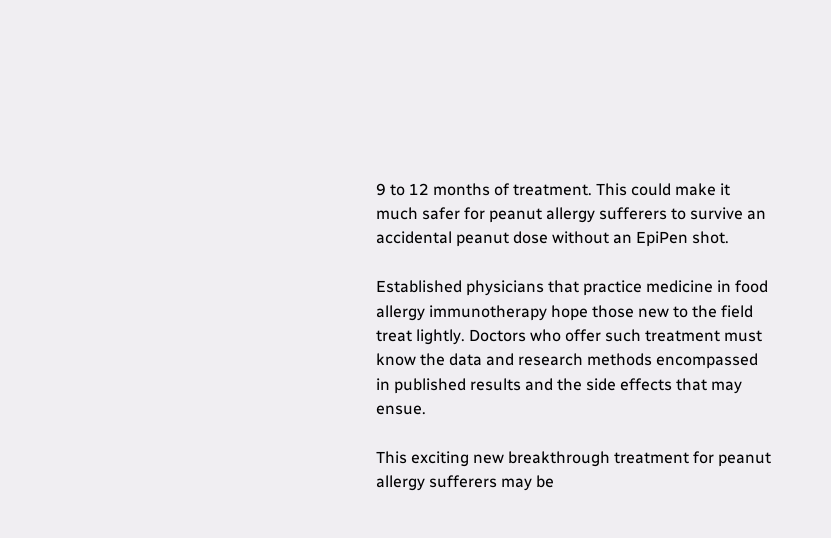9 to 12 months of treatment. This could make it much safer for peanut allergy sufferers to survive an accidental peanut dose without an EpiPen shot.

Established physicians that practice medicine in food allergy immunotherapy hope those new to the field treat lightly. Doctors who offer such treatment must know the data and research methods encompassed in published results and the side effects that may ensue.

This exciting new breakthrough treatment for peanut allergy sufferers may be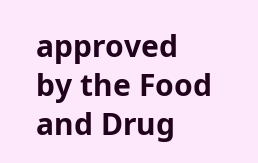approved by the Food and Drug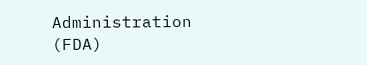Administration (FDA)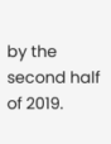by the second half of 2019.